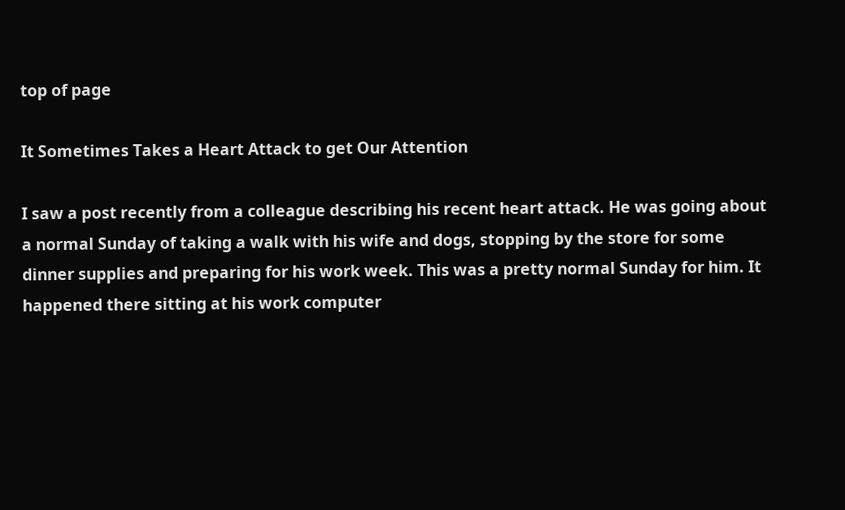top of page

It Sometimes Takes a Heart Attack to get Our Attention

I saw a post recently from a colleague describing his recent heart attack. He was going about a normal Sunday of taking a walk with his wife and dogs, stopping by the store for some dinner supplies and preparing for his work week. This was a pretty normal Sunday for him. It happened there sitting at his work computer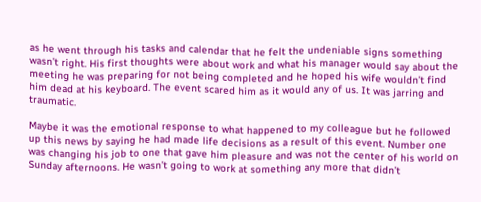as he went through his tasks and calendar that he felt the undeniable signs something wasn’t right. His first thoughts were about work and what his manager would say about the meeting he was preparing for not being completed and he hoped his wife wouldn’t find him dead at his keyboard. The event scared him as it would any of us. It was jarring and traumatic.

Maybe it was the emotional response to what happened to my colleague but he followed up this news by saying he had made life decisions as a result of this event. Number one was changing his job to one that gave him pleasure and was not the center of his world on Sunday afternoons. He wasn’t going to work at something any more that didn’t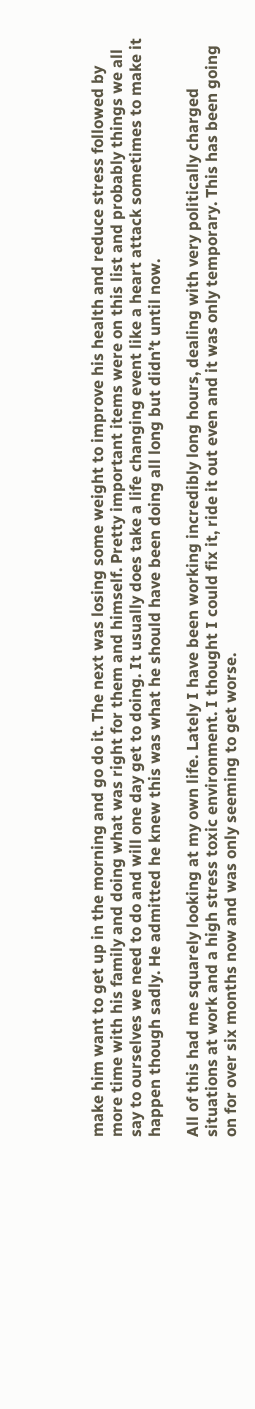make him want to get up in the morning and go do it. The next was losing some weight to improve his health and reduce stress followed by more time with his family and doing what was right for them and himself. Pretty important items were on this list and probably things we all say to ourselves we need to do and will one day get to doing. It usually does take a life changing event like a heart attack sometimes to make it happen though sadly. He admitted he knew this was what he should have been doing all long but didn’t until now.

All of this had me squarely looking at my own life. Lately I have been working incredibly long hours, dealing with very politically charged situations at work and a high stress toxic environment. I thought I could fix it, ride it out even and it was only temporary. This has been going on for over six months now and was only seeming to get worse.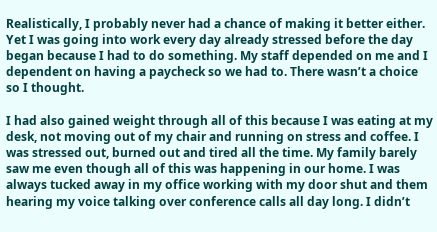Realistically, I probably never had a chance of making it better either. Yet I was going into work every day already stressed before the day began because I had to do something. My staff depended on me and I dependent on having a paycheck so we had to. There wasn’t a choice so I thought.

I had also gained weight through all of this because I was eating at my desk, not moving out of my chair and running on stress and coffee. I was stressed out, burned out and tired all the time. My family barely saw me even though all of this was happening in our home. I was always tucked away in my office working with my door shut and them hearing my voice talking over conference calls all day long. I didn’t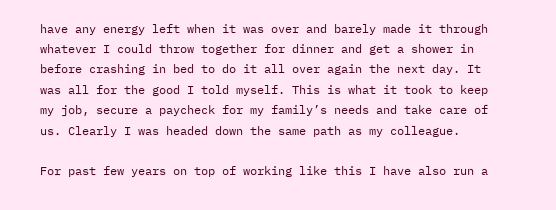have any energy left when it was over and barely made it through whatever I could throw together for dinner and get a shower in before crashing in bed to do it all over again the next day. It was all for the good I told myself. This is what it took to keep my job, secure a paycheck for my family’s needs and take care of us. Clearly I was headed down the same path as my colleague.

For past few years on top of working like this I have also run a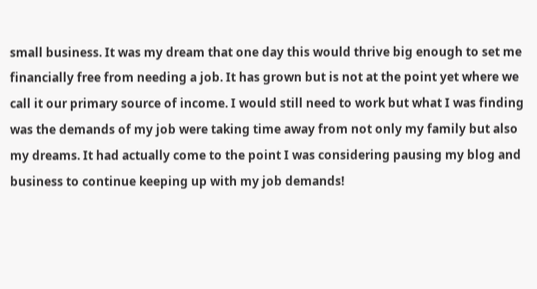small business. It was my dream that one day this would thrive big enough to set me financially free from needing a job. It has grown but is not at the point yet where we call it our primary source of income. I would still need to work but what I was finding was the demands of my job were taking time away from not only my family but also my dreams. It had actually come to the point I was considering pausing my blog and business to continue keeping up with my job demands!